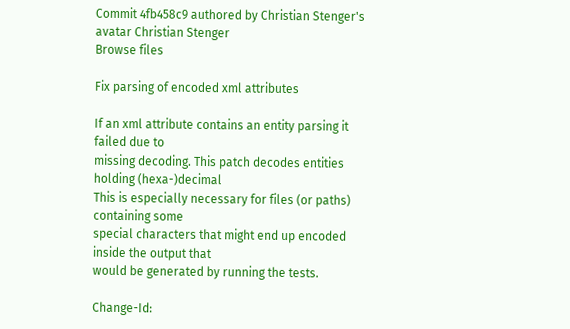Commit 4fb458c9 authored by Christian Stenger's avatar Christian Stenger
Browse files

Fix parsing of encoded xml attributes

If an xml attribute contains an entity parsing it failed due to
missing decoding. This patch decodes entities holding (hexa-)decimal
This is especially necessary for files (or paths) containing some
special characters that might end up encoded inside the output that
would be generated by running the tests.

Change-Id: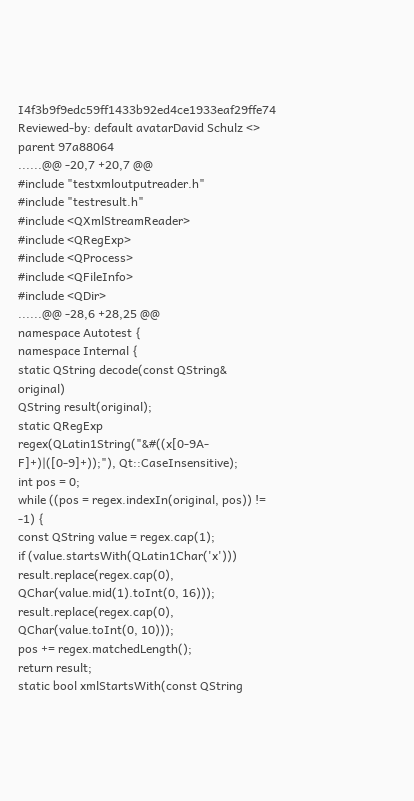I4f3b9f9edc59ff1433b92ed4ce1933eaf29ffe74
Reviewed-by: default avatarDavid Schulz <>
parent 97a88064
......@@ -20,7 +20,7 @@
#include "testxmloutputreader.h"
#include "testresult.h"
#include <QXmlStreamReader>
#include <QRegExp>
#include <QProcess>
#include <QFileInfo>
#include <QDir>
......@@ -28,6 +28,25 @@
namespace Autotest {
namespace Internal {
static QString decode(const QString& original)
QString result(original);
static QRegExp regex(QLatin1String("&#((x[0-9A-F]+)|([0-9]+));"), Qt::CaseInsensitive);
int pos = 0;
while ((pos = regex.indexIn(original, pos)) != -1) {
const QString value = regex.cap(1);
if (value.startsWith(QLatin1Char('x')))
result.replace(regex.cap(0), QChar(value.mid(1).toInt(0, 16)));
result.replace(regex.cap(0), QChar(value.toInt(0, 10)));
pos += regex.matchedLength();
return result;
static bool xmlStartsWith(const QString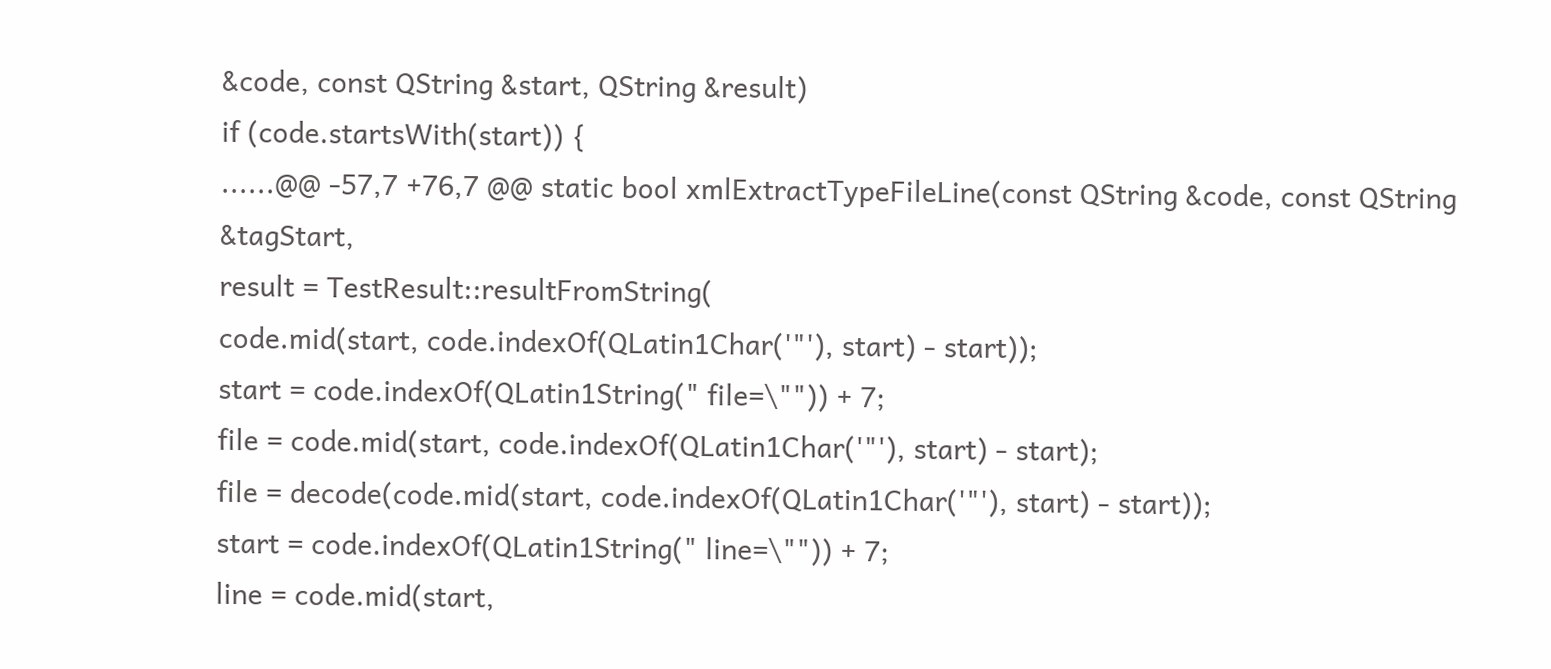&code, const QString &start, QString &result)
if (code.startsWith(start)) {
......@@ -57,7 +76,7 @@ static bool xmlExtractTypeFileLine(const QString &code, const QString &tagStart,
result = TestResult::resultFromString(
code.mid(start, code.indexOf(QLatin1Char('"'), start) - start));
start = code.indexOf(QLatin1String(" file=\"")) + 7;
file = code.mid(start, code.indexOf(QLatin1Char('"'), start) - start);
file = decode(code.mid(start, code.indexOf(QLatin1Char('"'), start) - start));
start = code.indexOf(QLatin1String(" line=\"")) + 7;
line = code.mid(start,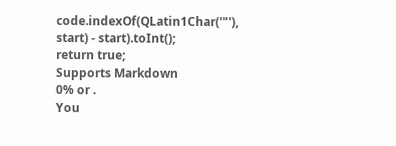code.indexOf(QLatin1Char('"'), start) - start).toInt();
return true;
Supports Markdown
0% or .
You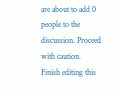are about to add 0 people to the discussion. Proceed with caution.
Finish editing this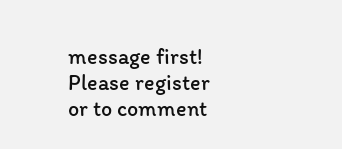message first!
Please register or to comment